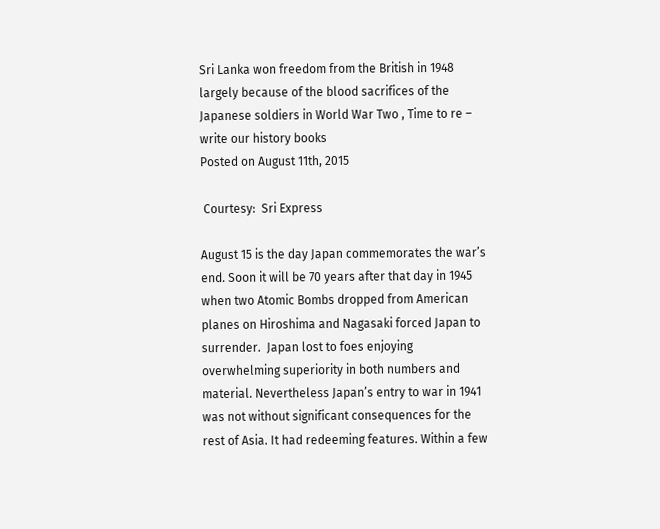Sri Lanka won freedom from the British in 1948 largely because of the blood sacrifices of the Japanese soldiers in World War Two , Time to re – write our history books
Posted on August 11th, 2015

 Courtesy:  Sri Express

August 15 is the day Japan commemorates the war’s end. Soon it will be 70 years after that day in 1945 when two Atomic Bombs dropped from American planes on Hiroshima and Nagasaki forced Japan to surrender.  Japan lost to foes enjoying overwhelming superiority in both numbers and material. Nevertheless Japan’s entry to war in 1941 was not without significant consequences for the rest of Asia. It had redeeming features. Within a few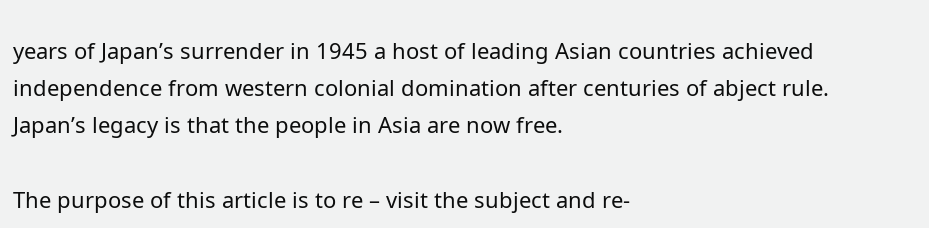years of Japan’s surrender in 1945 a host of leading Asian countries achieved independence from western colonial domination after centuries of abject rule. Japan’s legacy is that the people in Asia are now free.

The purpose of this article is to re – visit the subject and re-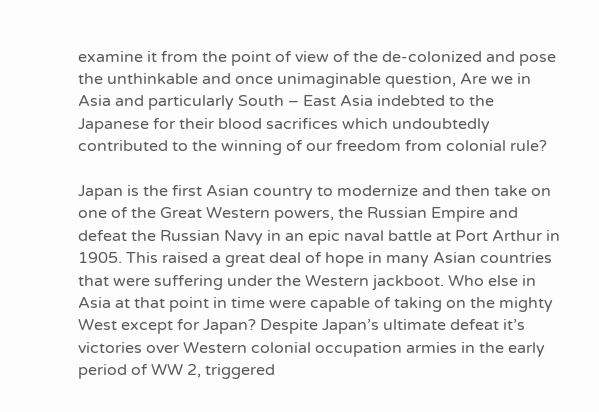examine it from the point of view of the de-colonized and pose the unthinkable and once unimaginable question, Are we in Asia and particularly South – East Asia indebted to the Japanese for their blood sacrifices which undoubtedly contributed to the winning of our freedom from colonial rule?

Japan is the first Asian country to modernize and then take on one of the Great Western powers, the Russian Empire and defeat the Russian Navy in an epic naval battle at Port Arthur in 1905. This raised a great deal of hope in many Asian countries that were suffering under the Western jackboot. Who else in Asia at that point in time were capable of taking on the mighty West except for Japan? Despite Japan’s ultimate defeat it’s victories over Western colonial occupation armies in the early period of WW 2, triggered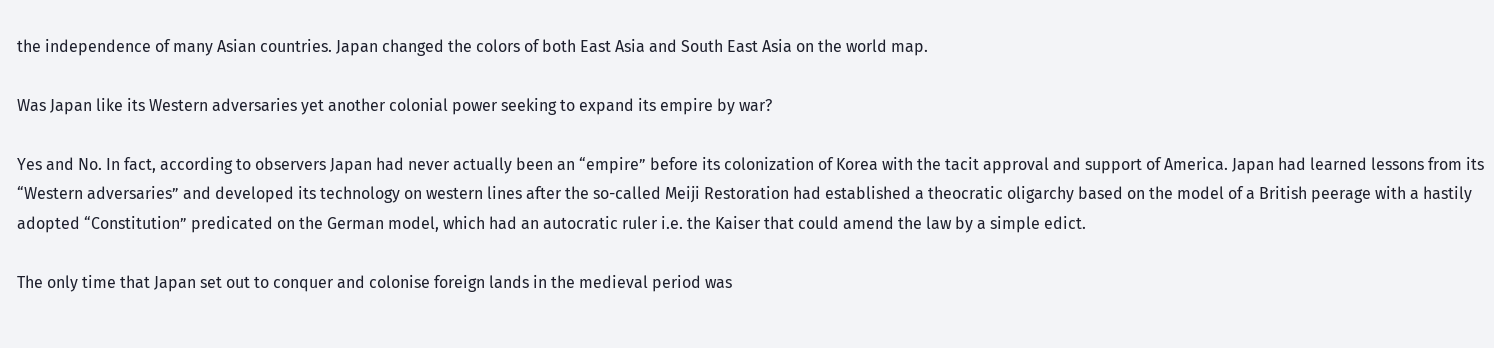the independence of many Asian countries. Japan changed the colors of both East Asia and South East Asia on the world map.

Was Japan like its Western adversaries yet another colonial power seeking to expand its empire by war?

Yes and No. In fact, according to observers Japan had never actually been an “empire” before its colonization of Korea with the tacit approval and support of America. Japan had learned lessons from its “Western adversaries” and developed its technology on western lines after the so-called Meiji Restoration had established a theocratic oligarchy based on the model of a British peerage with a hastily adopted “Constitution” predicated on the German model, which had an autocratic ruler i.e. the Kaiser that could amend the law by a simple edict.

The only time that Japan set out to conquer and colonise foreign lands in the medieval period was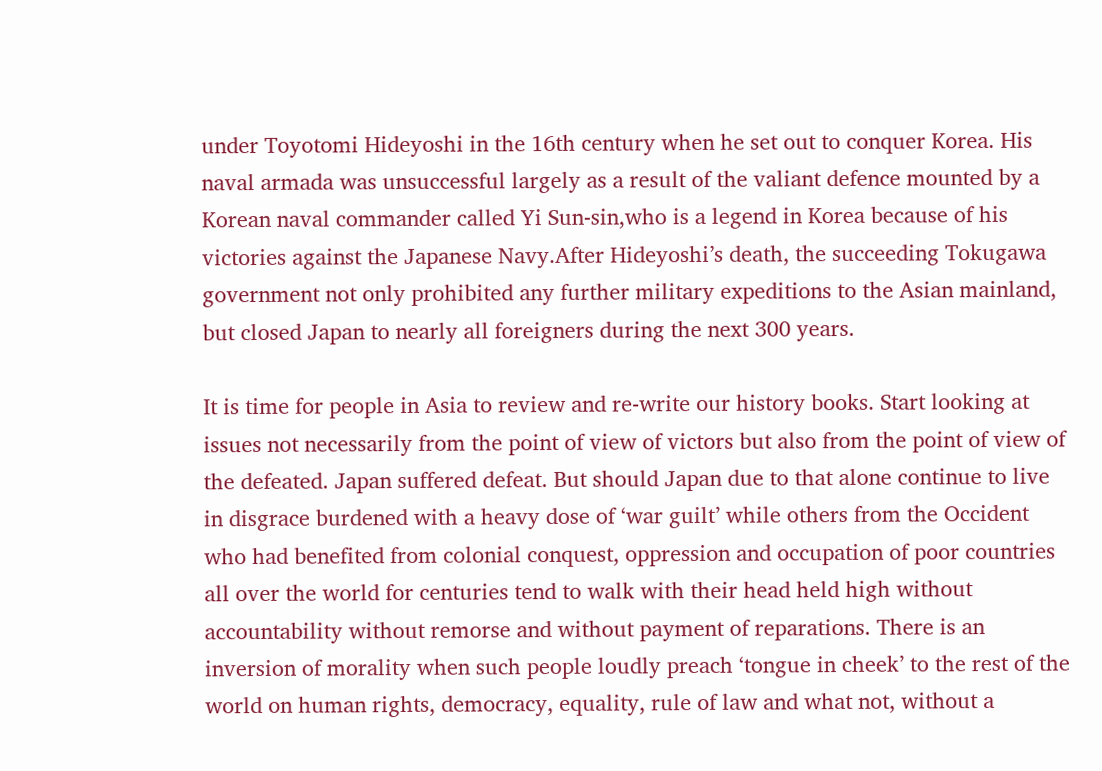under Toyotomi Hideyoshi in the 16th century when he set out to conquer Korea. His naval armada was unsuccessful largely as a result of the valiant defence mounted by a Korean naval commander called Yi Sun-sin,who is a legend in Korea because of his victories against the Japanese Navy.After Hideyoshi’s death, the succeeding Tokugawa government not only prohibited any further military expeditions to the Asian mainland, but closed Japan to nearly all foreigners during the next 300 years.

It is time for people in Asia to review and re-write our history books. Start looking at issues not necessarily from the point of view of victors but also from the point of view of the defeated. Japan suffered defeat. But should Japan due to that alone continue to live in disgrace burdened with a heavy dose of ‘war guilt’ while others from the Occident who had benefited from colonial conquest, oppression and occupation of poor countries all over the world for centuries tend to walk with their head held high without accountability without remorse and without payment of reparations. There is an inversion of morality when such people loudly preach ‘tongue in cheek’ to the rest of the world on human rights, democracy, equality, rule of law and what not, without a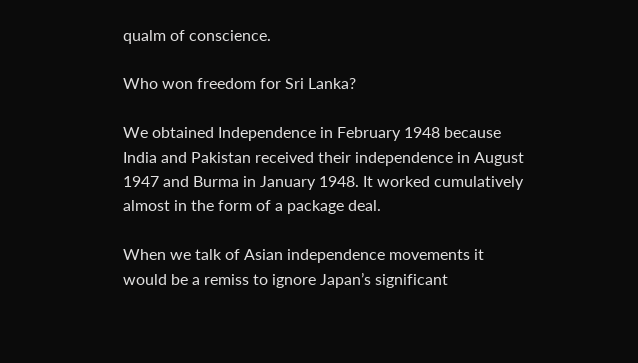qualm of conscience.

Who won freedom for Sri Lanka?

We obtained Independence in February 1948 because India and Pakistan received their independence in August 1947 and Burma in January 1948. It worked cumulatively almost in the form of a package deal.

When we talk of Asian independence movements it would be a remiss to ignore Japan’s significant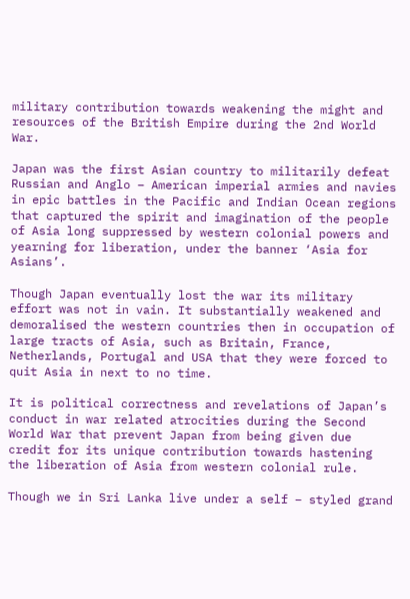military contribution towards weakening the might and resources of the British Empire during the 2nd World War.

Japan was the first Asian country to militarily defeat Russian and Anglo – American imperial armies and navies in epic battles in the Pacific and Indian Ocean regions that captured the spirit and imagination of the people of Asia long suppressed by western colonial powers and yearning for liberation, under the banner ‘Asia for Asians’.

Though Japan eventually lost the war its military effort was not in vain. It substantially weakened and demoralised the western countries then in occupation of large tracts of Asia, such as Britain, France, Netherlands, Portugal and USA that they were forced to quit Asia in next to no time.

It is political correctness and revelations of Japan’s conduct in war related atrocities during the Second World War that prevent Japan from being given due credit for its unique contribution towards hastening the liberation of Asia from western colonial rule.

Though we in Sri Lanka live under a self – styled grand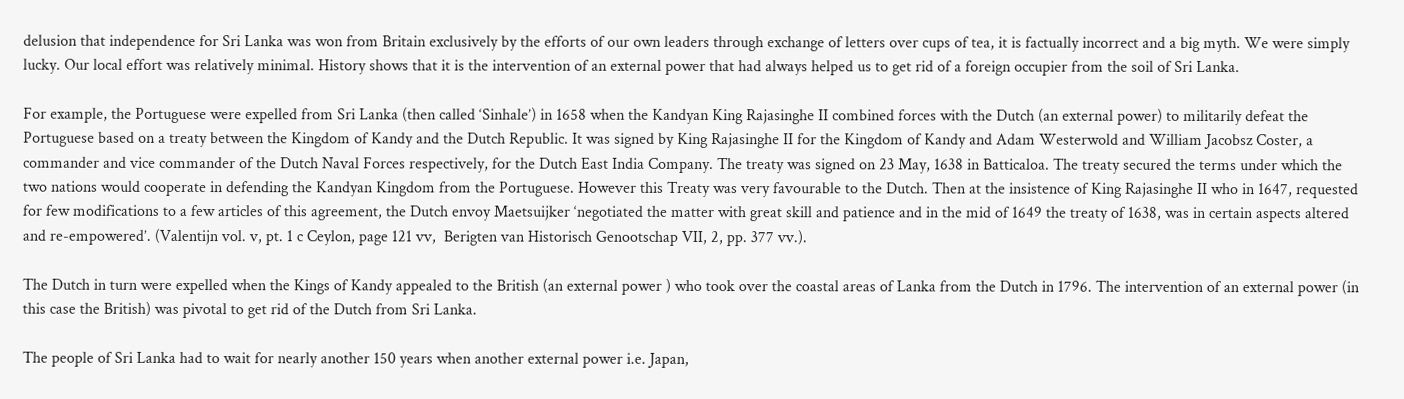delusion that independence for Sri Lanka was won from Britain exclusively by the efforts of our own leaders through exchange of letters over cups of tea, it is factually incorrect and a big myth. We were simply lucky. Our local effort was relatively minimal. History shows that it is the intervention of an external power that had always helped us to get rid of a foreign occupier from the soil of Sri Lanka.

For example, the Portuguese were expelled from Sri Lanka (then called ‘Sinhale’) in 1658 when the Kandyan King Rajasinghe II combined forces with the Dutch (an external power) to militarily defeat the Portuguese based on a treaty between the Kingdom of Kandy and the Dutch Republic. It was signed by King Rajasinghe II for the Kingdom of Kandy and Adam Westerwold and William Jacobsz Coster, a commander and vice commander of the Dutch Naval Forces respectively, for the Dutch East India Company. The treaty was signed on 23 May, 1638 in Batticaloa. The treaty secured the terms under which the two nations would cooperate in defending the Kandyan Kingdom from the Portuguese. However this Treaty was very favourable to the Dutch. Then at the insistence of King Rajasinghe II who in 1647, requested for few modifications to a few articles of this agreement, the Dutch envoy Maetsuijker ‘negotiated the matter with great skill and patience and in the mid of 1649 the treaty of 1638, was in certain aspects altered and re-empowered’. (Valentijn vol. v, pt. 1 c Ceylon, page 121 vv,  Berigten van Historisch Genootschap VII, 2, pp. 377 vv.).

The Dutch in turn were expelled when the Kings of Kandy appealed to the British (an external power ) who took over the coastal areas of Lanka from the Dutch in 1796. The intervention of an external power (in this case the British) was pivotal to get rid of the Dutch from Sri Lanka.

The people of Sri Lanka had to wait for nearly another 150 years when another external power i.e. Japan,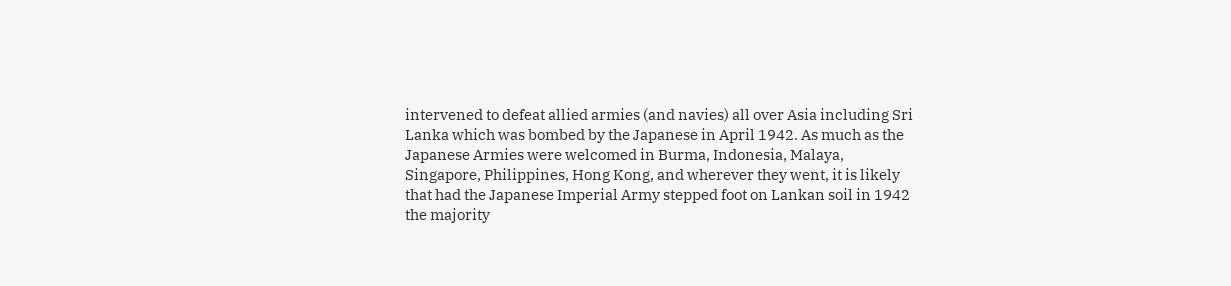intervened to defeat allied armies (and navies) all over Asia including Sri Lanka which was bombed by the Japanese in April 1942. As much as the Japanese Armies were welcomed in Burma, Indonesia, Malaya, Singapore, Philippines, Hong Kong, and wherever they went, it is likely that had the Japanese Imperial Army stepped foot on Lankan soil in 1942 the majority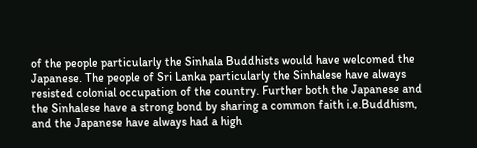of the people particularly the Sinhala Buddhists would have welcomed the Japanese. The people of Sri Lanka particularly the Sinhalese have always resisted colonial occupation of the country. Further both the Japanese and the Sinhalese have a strong bond by sharing a common faith i.e.Buddhism, and the Japanese have always had a high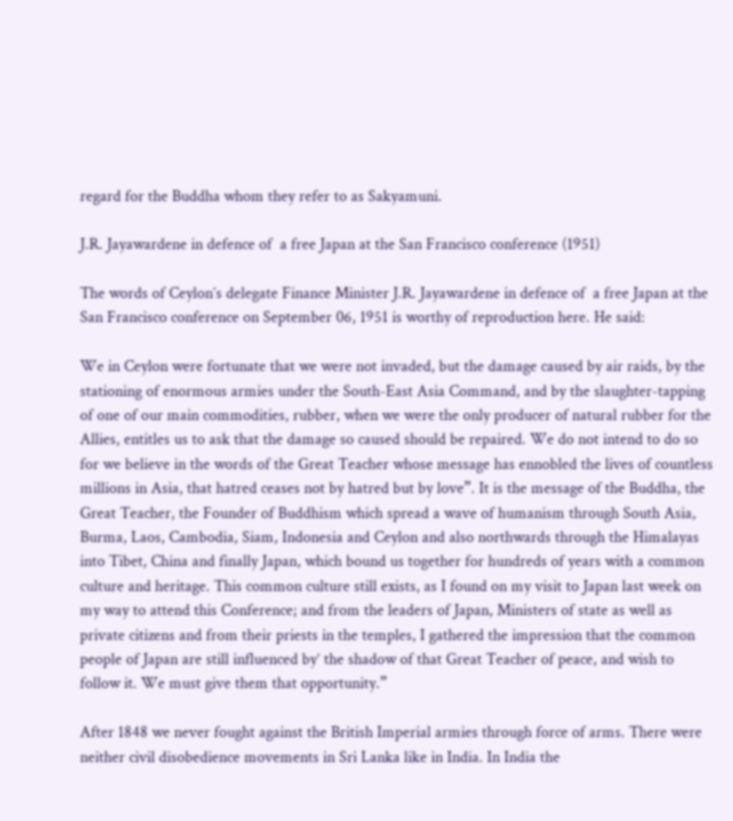regard for the Buddha whom they refer to as Sakyamuni.

J.R. Jayawardene in defence of  a free Japan at the San Francisco conference (1951)

The words of Ceylon´s delegate Finance Minister J.R. Jayawardene in defence of  a free Japan at the San Francisco conference on September 06, 1951 is worthy of reproduction here. He said:

We in Ceylon were fortunate that we were not invaded, but the damage caused by air raids, by the stationing of enormous armies under the South-East Asia Command, and by the slaughter-tapping of one of our main commodities, rubber, when we were the only producer of natural rubber for the Allies, entitles us to ask that the damage so caused should be repaired. We do not intend to do so for we believe in the words of the Great Teacher whose message has ennobled the lives of countless millions in Asia, that hatred ceases not by hatred but by love”. It is the message of the Buddha, the Great Teacher, the Founder of Buddhism which spread a wave of humanism through South Asia, Burma, Laos, Cambodia, Siam, Indonesia and Ceylon and also northwards through the Himalayas into Tibet, China and finally Japan, which bound us together for hundreds of years with a common culture and heritage. This common culture still exists, as I found on my visit to Japan last week on my way to attend this Conference; and from the leaders of Japan, Ministers of state as well as private citizens and from their priests in the temples, I gathered the impression that the common people of Japan are still influenced by’ the shadow of that Great Teacher of peace, and wish to follow it. We must give them that opportunity.”

After 1848 we never fought against the British Imperial armies through force of arms. There were neither civil disobedience movements in Sri Lanka like in India. In India the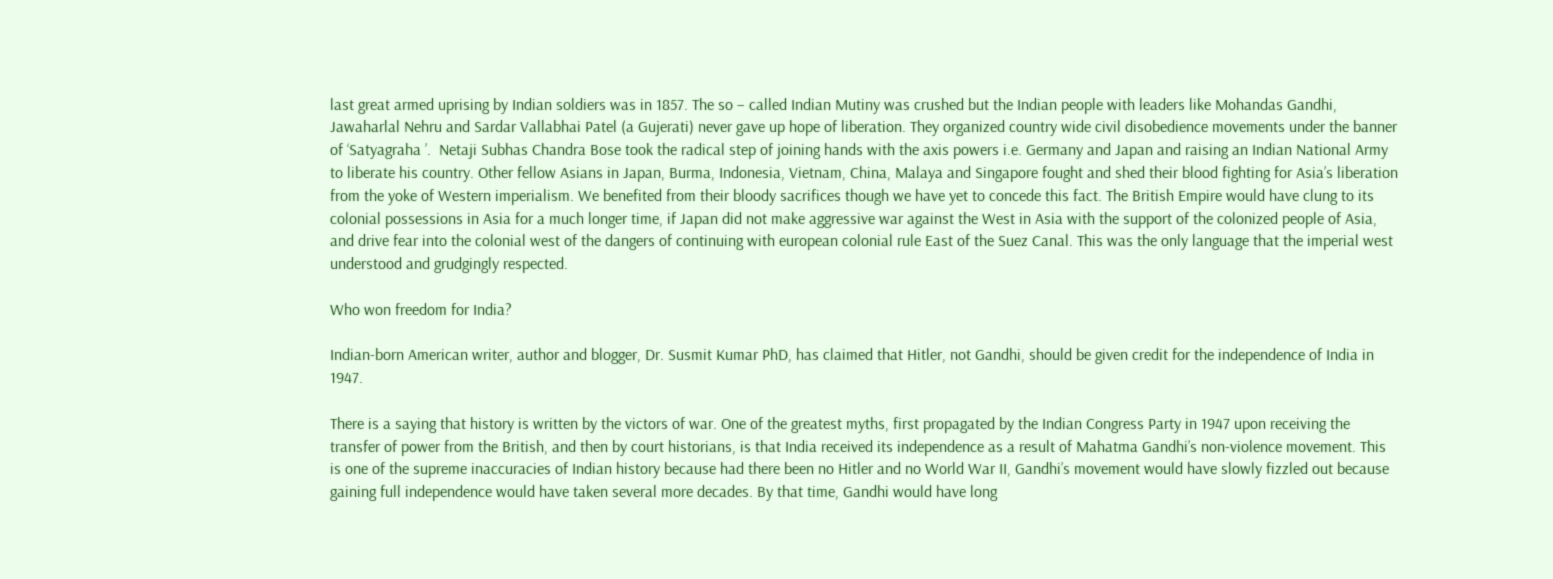last great armed uprising by Indian soldiers was in 1857. The so – called Indian Mutiny was crushed but the Indian people with leaders like Mohandas Gandhi, Jawaharlal Nehru and Sardar Vallabhai Patel (a Gujerati) never gave up hope of liberation. They organized country wide civil disobedience movements under the banner of ‘Satyagraha ’.  Netaji Subhas Chandra Bose took the radical step of joining hands with the axis powers i.e. Germany and Japan and raising an Indian National Army to liberate his country. Other fellow Asians in Japan, Burma, Indonesia, Vietnam, China, Malaya and Singapore fought and shed their blood fighting for Asia’s liberation from the yoke of Western imperialism. We benefited from their bloody sacrifices though we have yet to concede this fact. The British Empire would have clung to its colonial possessions in Asia for a much longer time, if Japan did not make aggressive war against the West in Asia with the support of the colonized people of Asia, and drive fear into the colonial west of the dangers of continuing with european colonial rule East of the Suez Canal. This was the only language that the imperial west understood and grudgingly respected.

Who won freedom for India?

Indian-born American writer, author and blogger, Dr. Susmit Kumar PhD, has claimed that Hitler, not Gandhi, should be given credit for the independence of India in 1947.

There is a saying that history is written by the victors of war. One of the greatest myths, first propagated by the Indian Congress Party in 1947 upon receiving the transfer of power from the British, and then by court historians, is that India received its independence as a result of Mahatma Gandhi’s non-violence movement. This is one of the supreme inaccuracies of Indian history because had there been no Hitler and no World War II, Gandhi’s movement would have slowly fizzled out because gaining full independence would have taken several more decades. By that time, Gandhi would have long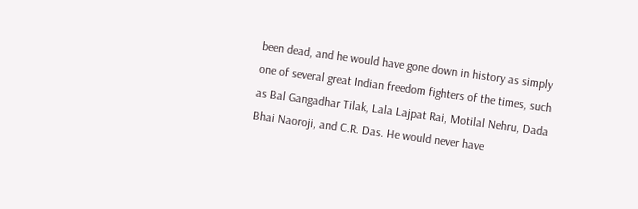been dead, and he would have gone down in history as simply one of several great Indian freedom fighters of the times, such as Bal Gangadhar Tilak, Lala Lajpat Rai, Motilal Nehru, Dada Bhai Naoroji, and C.R. Das. He would never have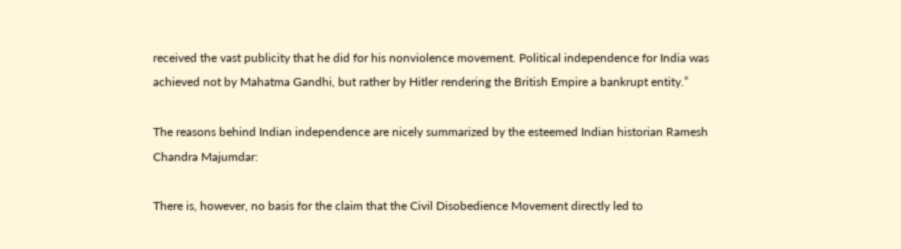received the vast publicity that he did for his nonviolence movement. Political independence for India was achieved not by Mahatma Gandhi, but rather by Hitler rendering the British Empire a bankrupt entity.”

The reasons behind Indian independence are nicely summarized by the esteemed Indian historian Ramesh Chandra Majumdar:

There is, however, no basis for the claim that the Civil Disobedience Movement directly led to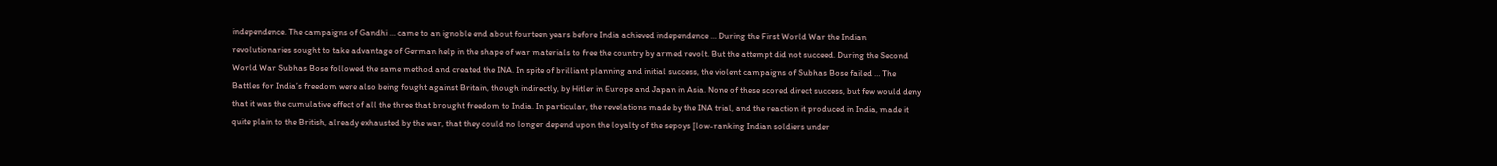independence. The campaigns of Gandhi … came to an ignoble end about fourteen years before India achieved independence … During the First World War the Indian revolutionaries sought to take advantage of German help in the shape of war materials to free the country by armed revolt. But the attempt did not succeed. During the Second World War Subhas Bose followed the same method and created the INA. In spite of brilliant planning and initial success, the violent campaigns of Subhas Bose failed … The Battles for India’s freedom were also being fought against Britain, though indirectly, by Hitler in Europe and Japan in Asia. None of these scored direct success, but few would deny that it was the cumulative effect of all the three that brought freedom to India. In particular, the revelations made by the INA trial, and the reaction it produced in India, made it quite plain to the British, already exhausted by the war, that they could no longer depend upon the loyalty of the sepoys [low-ranking Indian soldiers under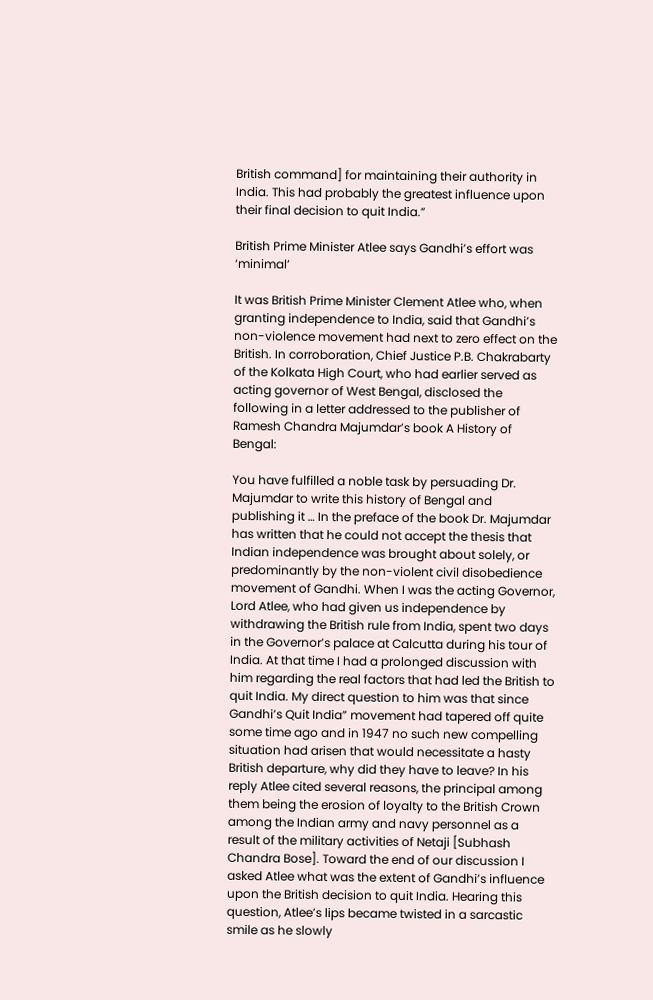British command] for maintaining their authority in India. This had probably the greatest influence upon their final decision to quit India.”

British Prime Minister Atlee says Gandhi’s effort was ‘minimal’

It was British Prime Minister Clement Atlee who, when granting independence to India, said that Gandhi’s non-violence movement had next to zero effect on the British. In corroboration, Chief Justice P.B. Chakrabarty of the Kolkata High Court, who had earlier served as acting governor of West Bengal, disclosed the following in a letter addressed to the publisher of Ramesh Chandra Majumdar’s book A History of Bengal:

You have fulfilled a noble task by persuading Dr. Majumdar to write this history of Bengal and publishing it … In the preface of the book Dr. Majumdar has written that he could not accept the thesis that Indian independence was brought about solely, or predominantly by the non-violent civil disobedience movement of Gandhi. When I was the acting Governor, Lord Atlee, who had given us independence by withdrawing the British rule from India, spent two days in the Governor’s palace at Calcutta during his tour of India. At that time I had a prolonged discussion with him regarding the real factors that had led the British to quit India. My direct question to him was that since Gandhi’s Quit India” movement had tapered off quite some time ago and in 1947 no such new compelling situation had arisen that would necessitate a hasty British departure, why did they have to leave? In his reply Atlee cited several reasons, the principal among them being the erosion of loyalty to the British Crown among the Indian army and navy personnel as a result of the military activities of Netaji [Subhash Chandra Bose]. Toward the end of our discussion I asked Atlee what was the extent of Gandhi’s influence upon the British decision to quit India. Hearing this question, Atlee’s lips became twisted in a sarcastic smile as he slowly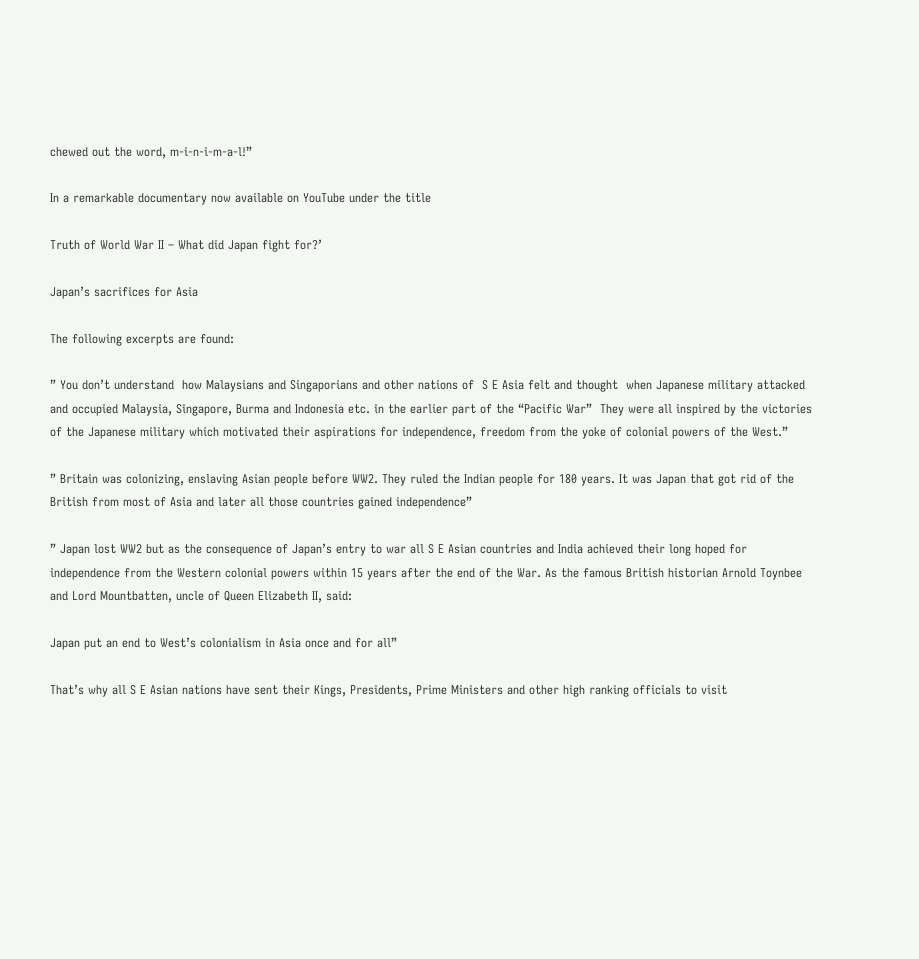chewed out the word, m-i-n-i-m-a-l!”

In a remarkable documentary now available on YouTube under the title

Truth of World War II – What did Japan fight for?’

Japan’s sacrifices for Asia

The following excerpts are found:

” You don’t understand  how Malaysians and Singaporians and other nations of  S E Asia felt and thought  when Japanese military attacked and occupied Malaysia, Singapore, Burma and Indonesia etc. in the earlier part of the “Pacific War”  They were all inspired by the victories of the Japanese military which motivated their aspirations for independence, freedom from the yoke of colonial powers of the West.”

” Britain was colonizing, enslaving Asian people before WW2. They ruled the Indian people for 180 years. It was Japan that got rid of the British from most of Asia and later all those countries gained independence”

” Japan lost WW2 but as the consequence of Japan’s entry to war all S E Asian countries and India achieved their long hoped for independence from the Western colonial powers within 15 years after the end of the War. As the famous British historian Arnold Toynbee and Lord Mountbatten, uncle of Queen Elizabeth II, said:

Japan put an end to West’s colonialism in Asia once and for all”

That’s why all S E Asian nations have sent their Kings, Presidents, Prime Ministers and other high ranking officials to visit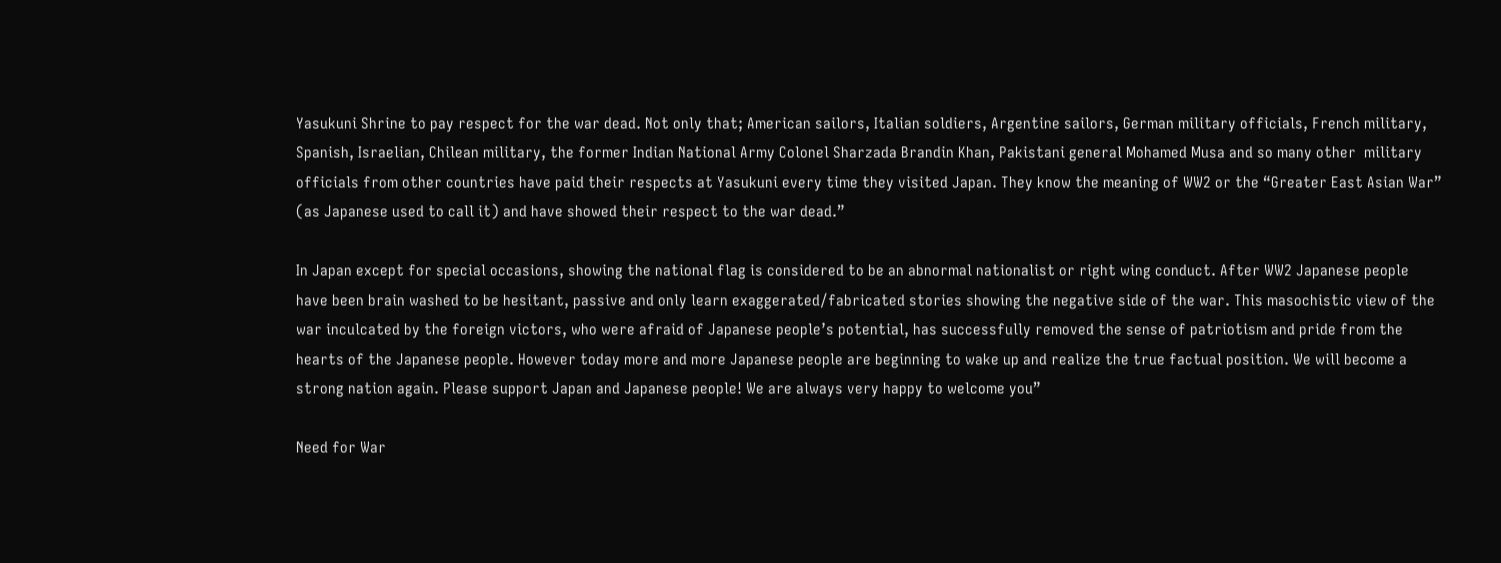Yasukuni Shrine to pay respect for the war dead. Not only that; American sailors, Italian soldiers, Argentine sailors, German military officials, French military, Spanish, Israelian, Chilean military, the former Indian National Army Colonel Sharzada Brandin Khan, Pakistani general Mohamed Musa and so many other  military officials from other countries have paid their respects at Yasukuni every time they visited Japan. They know the meaning of WW2 or the “Greater East Asian War” (as Japanese used to call it) and have showed their respect to the war dead.”

In Japan except for special occasions, showing the national flag is considered to be an abnormal nationalist or right wing conduct. After WW2 Japanese people have been brain washed to be hesitant, passive and only learn exaggerated/fabricated stories showing the negative side of the war. This masochistic view of the war inculcated by the foreign victors, who were afraid of Japanese people’s potential, has successfully removed the sense of patriotism and pride from the hearts of the Japanese people. However today more and more Japanese people are beginning to wake up and realize the true factual position. We will become a strong nation again. Please support Japan and Japanese people! We are always very happy to welcome you”

Need for War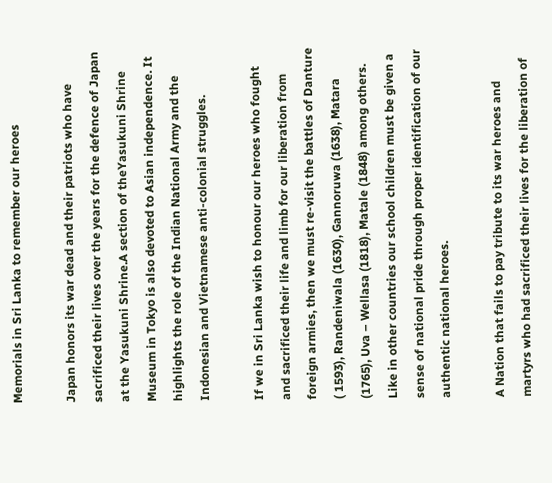Memorials in Sri Lanka to remember our heroes

Japan honors its war dead and their patriots who have sacrificed their lives over the years for the defence of Japan at the Yasukuni Shrine.A section of theYasukuni Shrine Museum in Tokyo is also devoted to Asian independence. It highlights the role of the Indian National Army and the Indonesian and Vietnamese anti-colonial struggles.

If we in Sri Lanka wish to honour our heroes who fought and sacrificed their life and limb for our liberation from foreign armies, then we must re-visit the battles of Danture ( 1593), Randeniwala (1630), Gannoruwa (1638), Matara (1765), Uva – Wellasa (1818), Matale (1848) among others. Like in other countries our school children must be given a sense of national pride through proper identification of our authentic national heroes.

A Nation that fails to pay tribute to its war heroes and martyrs who had sacrificed their lives for the liberation of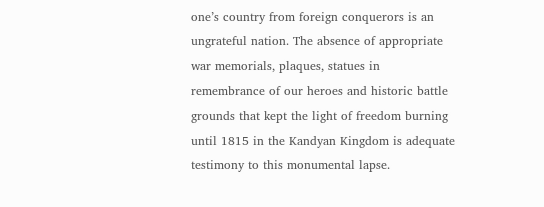one’s country from foreign conquerors is an ungrateful nation. The absence of appropriate war memorials, plaques, statues in remembrance of our heroes and historic battle grounds that kept the light of freedom burning until 1815 in the Kandyan Kingdom is adequate testimony to this monumental lapse.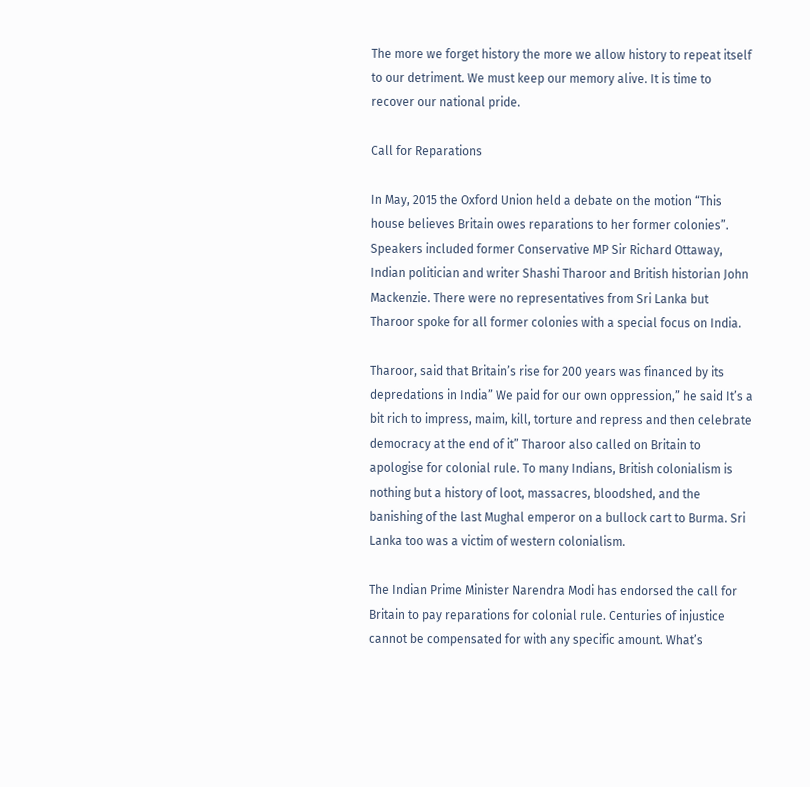The more we forget history the more we allow history to repeat itself to our detriment. We must keep our memory alive. It is time to recover our national pride.

Call for Reparations

In May, 2015 the Oxford Union held a debate on the motion “This house believes Britain owes reparations to her former colonies”. Speakers included former Conservative MP Sir Richard Ottaway, Indian politician and writer Shashi Tharoor and British historian John Mackenzie. There were no representatives from Sri Lanka but Tharoor spoke for all former colonies with a special focus on India.

Tharoor, said that Britain’s rise for 200 years was financed by its depredations in India” We paid for our own oppression,” he said It’s a bit rich to impress, maim, kill, torture and repress and then celebrate democracy at the end of it” Tharoor also called on Britain to apologise for colonial rule. To many Indians, British colonialism is nothing but a history of loot, massacres, bloodshed, and the banishing of the last Mughal emperor on a bullock cart to Burma. Sri Lanka too was a victim of western colonialism.

The Indian Prime Minister Narendra Modi has endorsed the call for Britain to pay reparations for colonial rule. Centuries of injustice cannot be compensated for with any specific amount. What’s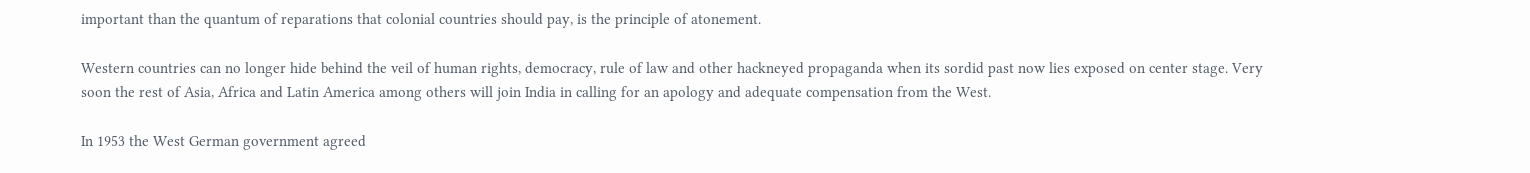important than the quantum of reparations that colonial countries should pay, is the principle of atonement.

Western countries can no longer hide behind the veil of human rights, democracy, rule of law and other hackneyed propaganda when its sordid past now lies exposed on center stage. Very soon the rest of Asia, Africa and Latin America among others will join India in calling for an apology and adequate compensation from the West.

In 1953 the West German government agreed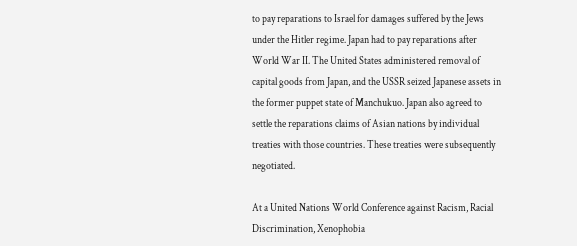to pay reparations to Israel for damages suffered by the Jews under the Hitler regime. Japan had to pay reparations after World War II. The United States administered removal of capital goods from Japan, and the USSR seized Japanese assets in the former puppet state of Manchukuo. Japan also agreed to settle the reparations claims of Asian nations by individual treaties with those countries. These treaties were subsequently negotiated.

At a United Nations World Conference against Racism, Racial Discrimination, Xenophobia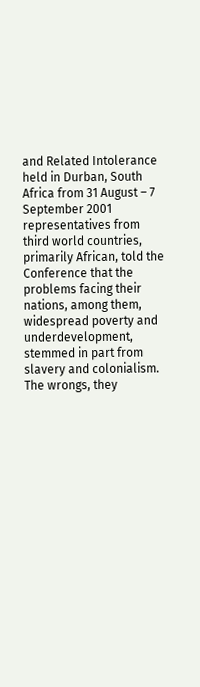and Related Intolerance held in Durban, South Africa from 31 August – 7 September 2001 representatives from third world countries, primarily African, told the Conference that the problems facing their nations, among them, widespread poverty and underdevelopment, stemmed in part from slavery and colonialism. The wrongs, they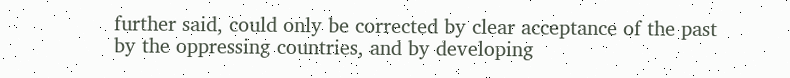further said, could only be corrected by clear acceptance of the past by the oppressing countries, and by developing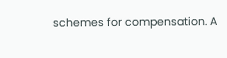schemes for compensation. A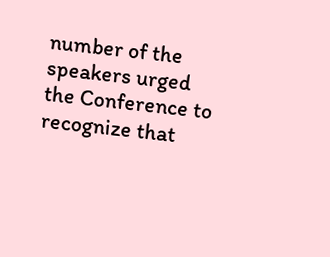number of the speakers urged the Conference to recognize that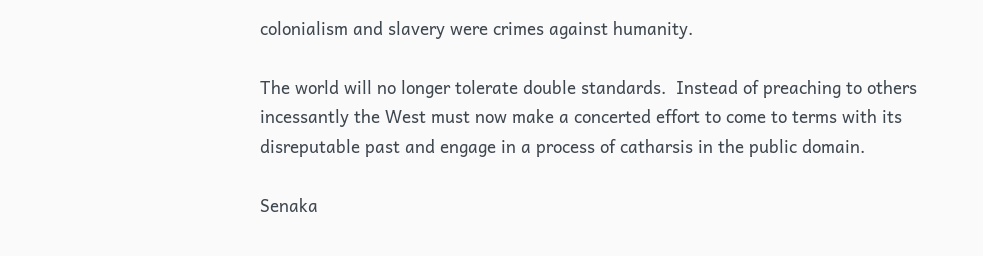colonialism and slavery were crimes against humanity.

The world will no longer tolerate double standards.  Instead of preaching to others incessantly the West must now make a concerted effort to come to terms with its disreputable past and engage in a process of catharsis in the public domain.

Senaka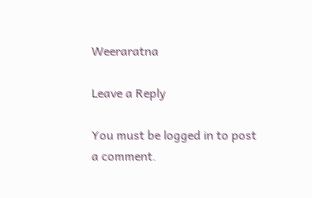Weeraratna

Leave a Reply

You must be logged in to post a comment.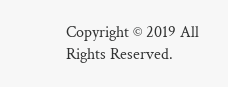Copyright © 2019 All Rights Reserved.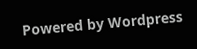Powered by Wordpress